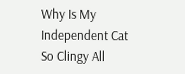Why Is My Independent Cat So Clingy All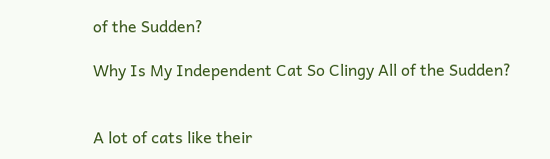of the Sudden?

Why Is My Independent Cat So Clingy All of the Sudden?


A lot of cats like their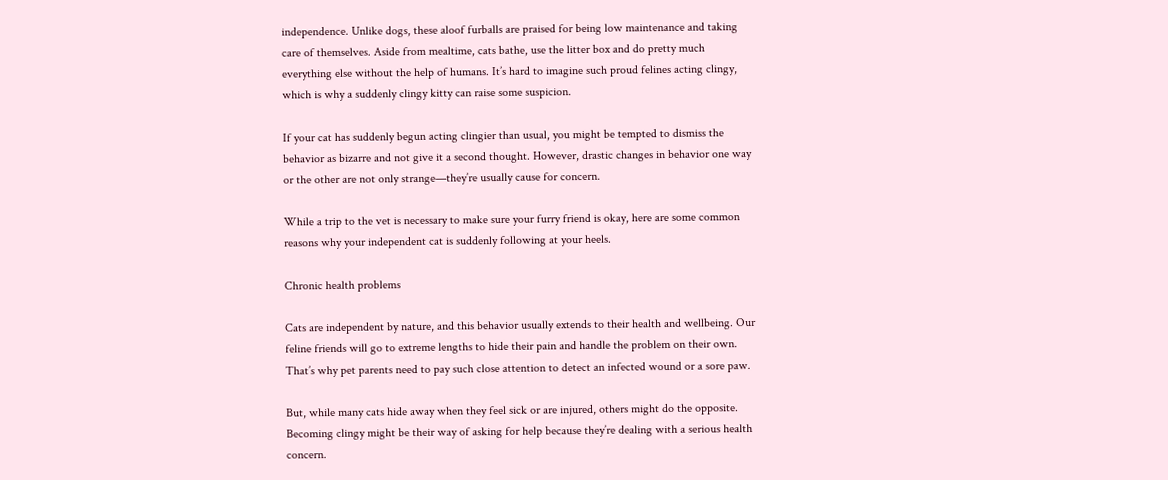independence. Unlike dogs, these aloof furballs are praised for being low maintenance and taking care of themselves. Aside from mealtime, cats bathe, use the litter box and do pretty much everything else without the help of humans. It’s hard to imagine such proud felines acting clingy, which is why a suddenly clingy kitty can raise some suspicion.

If your cat has suddenly begun acting clingier than usual, you might be tempted to dismiss the behavior as bizarre and not give it a second thought. However, drastic changes in behavior one way or the other are not only strange—they’re usually cause for concern.

While a trip to the vet is necessary to make sure your furry friend is okay, here are some common reasons why your independent cat is suddenly following at your heels.

Chronic health problems

Cats are independent by nature, and this behavior usually extends to their health and wellbeing. Our feline friends will go to extreme lengths to hide their pain and handle the problem on their own. That’s why pet parents need to pay such close attention to detect an infected wound or a sore paw.

But, while many cats hide away when they feel sick or are injured, others might do the opposite. Becoming clingy might be their way of asking for help because they’re dealing with a serious health concern.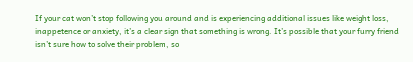If your cat won’t stop following you around and is experiencing additional issues like weight loss, inappetence or anxiety, it’s a clear sign that something is wrong. It’s possible that your furry friend isn’t sure how to solve their problem, so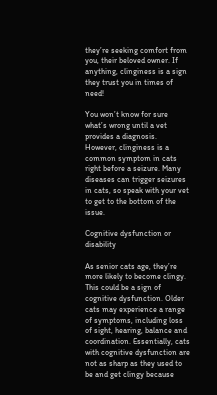they’re seeking comfort from you, their beloved owner. If anything, clinginess is a sign they trust you in times of need!

You won’t know for sure what’s wrong until a vet provides a diagnosis. However, clinginess is a common symptom in cats right before a seizure. Many diseases can trigger seizures in cats, so speak with your vet to get to the bottom of the issue.

Cognitive dysfunction or disability

As senior cats age, they’re more likely to become clingy. This could be a sign of cognitive dysfunction. Older cats may experience a range of symptoms, including loss of sight, hearing, balance and coordination. Essentially, cats with cognitive dysfunction are not as sharp as they used to be and get clingy because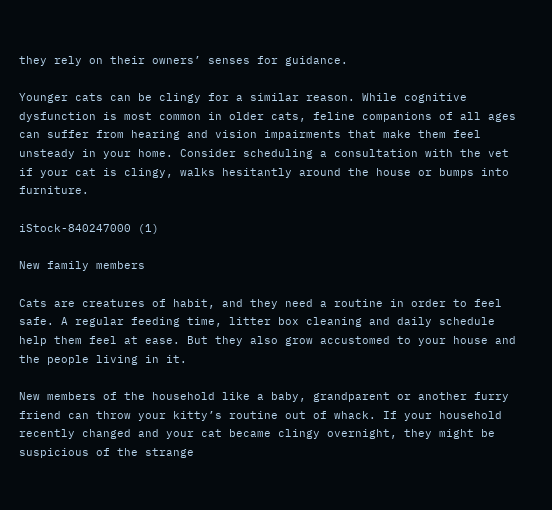they rely on their owners’ senses for guidance.

Younger cats can be clingy for a similar reason. While cognitive dysfunction is most common in older cats, feline companions of all ages can suffer from hearing and vision impairments that make them feel unsteady in your home. Consider scheduling a consultation with the vet if your cat is clingy, walks hesitantly around the house or bumps into furniture.

iStock-840247000 (1)

New family members

Cats are creatures of habit, and they need a routine in order to feel safe. A regular feeding time, litter box cleaning and daily schedule help them feel at ease. But they also grow accustomed to your house and the people living in it.

New members of the household like a baby, grandparent or another furry friend can throw your kitty’s routine out of whack. If your household recently changed and your cat became clingy overnight, they might be suspicious of the strange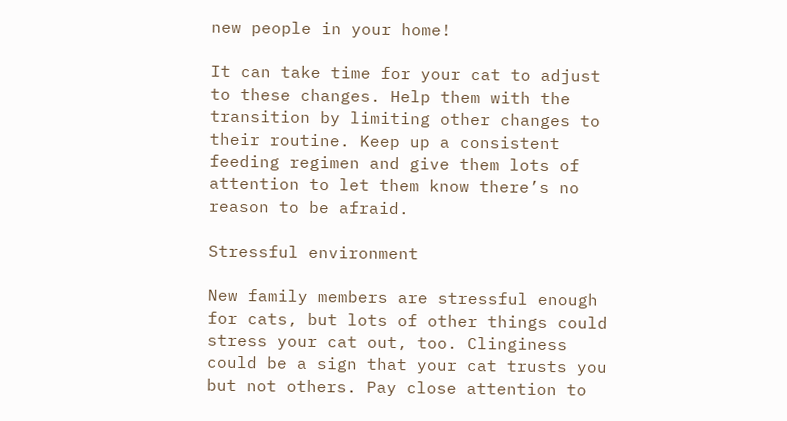new people in your home!

It can take time for your cat to adjust to these changes. Help them with the transition by limiting other changes to their routine. Keep up a consistent feeding regimen and give them lots of attention to let them know there’s no reason to be afraid.

Stressful environment

New family members are stressful enough for cats, but lots of other things could stress your cat out, too. Clinginess could be a sign that your cat trusts you but not others. Pay close attention to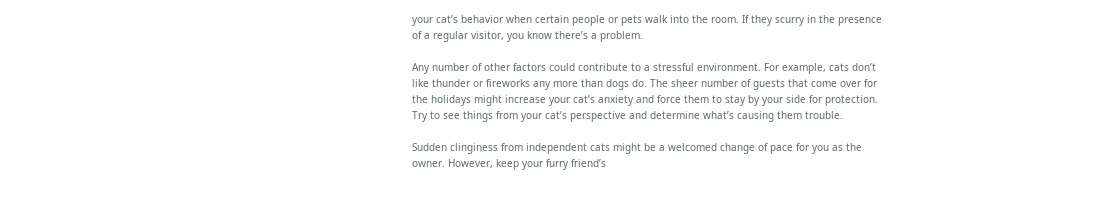your cat’s behavior when certain people or pets walk into the room. If they scurry in the presence of a regular visitor, you know there’s a problem.

Any number of other factors could contribute to a stressful environment. For example, cats don’t like thunder or fireworks any more than dogs do. The sheer number of guests that come over for the holidays might increase your cat’s anxiety and force them to stay by your side for protection. Try to see things from your cat’s perspective and determine what’s causing them trouble.

Sudden clinginess from independent cats might be a welcomed change of pace for you as the owner. However, keep your furry friend’s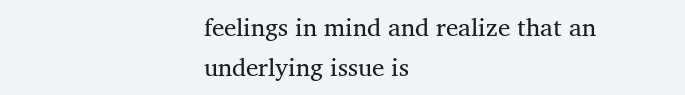feelings in mind and realize that an underlying issue is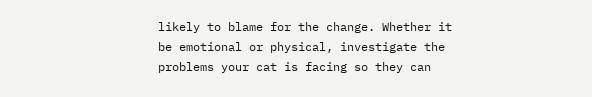likely to blame for the change. Whether it be emotional or physical, investigate the problems your cat is facing so they can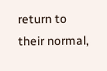return to their normal,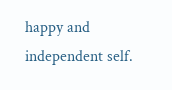happy and independent self.